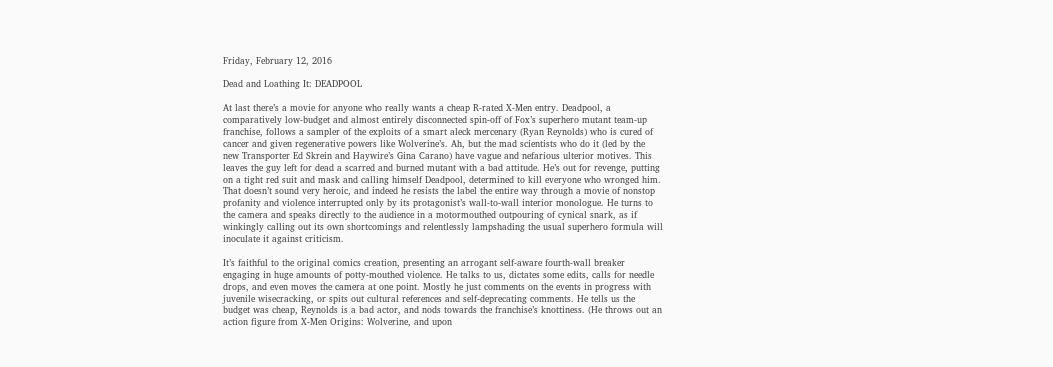Friday, February 12, 2016

Dead and Loathing It: DEADPOOL

At last there’s a movie for anyone who really wants a cheap R-rated X-Men entry. Deadpool, a comparatively low-budget and almost entirely disconnected spin-off of Fox’s superhero mutant team-up franchise, follows a sampler of the exploits of a smart aleck mercenary (Ryan Reynolds) who is cured of cancer and given regenerative powers like Wolverine’s. Ah, but the mad scientists who do it (led by the new Transporter Ed Skrein and Haywire’s Gina Carano) have vague and nefarious ulterior motives. This leaves the guy left for dead a scarred and burned mutant with a bad attitude. He’s out for revenge, putting on a tight red suit and mask and calling himself Deadpool, determined to kill everyone who wronged him. That doesn’t sound very heroic, and indeed he resists the label the entire way through a movie of nonstop profanity and violence interrupted only by its protagonist’s wall-to-wall interior monologue. He turns to the camera and speaks directly to the audience in a motormouthed outpouring of cynical snark, as if winkingly calling out its own shortcomings and relentlessly lampshading the usual superhero formula will inoculate it against criticism.

It’s faithful to the original comics creation, presenting an arrogant self-aware fourth-wall breaker engaging in huge amounts of potty-mouthed violence. He talks to us, dictates some edits, calls for needle drops, and even moves the camera at one point. Mostly he just comments on the events in progress with juvenile wisecracking, or spits out cultural references and self-deprecating comments. He tells us the budget was cheap, Reynolds is a bad actor, and nods towards the franchise’s knottiness. (He throws out an action figure from X-Men Origins: Wolverine, and upon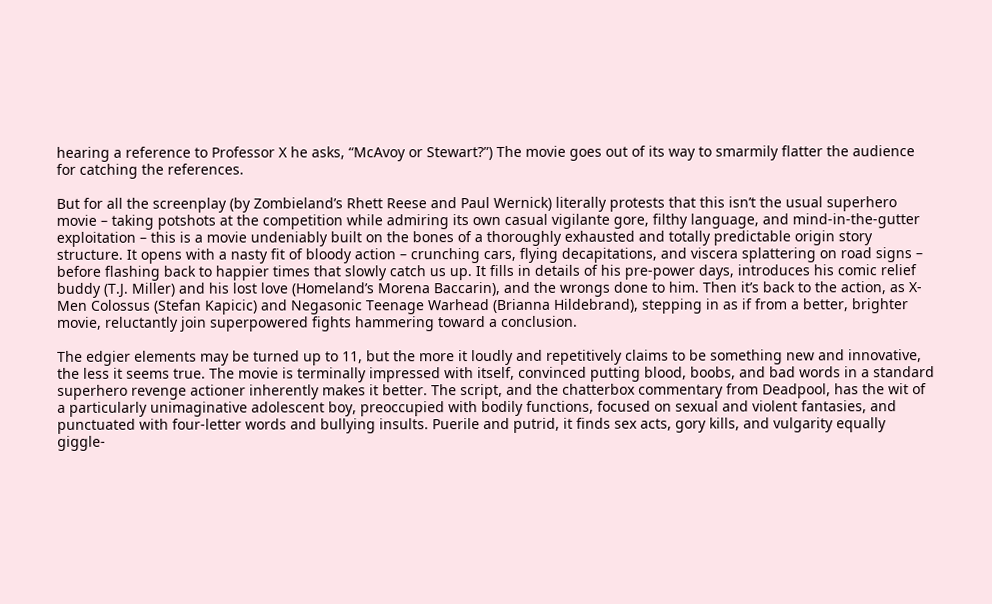hearing a reference to Professor X he asks, “McAvoy or Stewart?”) The movie goes out of its way to smarmily flatter the audience for catching the references.

But for all the screenplay (by Zombieland’s Rhett Reese and Paul Wernick) literally protests that this isn’t the usual superhero movie – taking potshots at the competition while admiring its own casual vigilante gore, filthy language, and mind-in-the-gutter exploitation – this is a movie undeniably built on the bones of a thoroughly exhausted and totally predictable origin story structure. It opens with a nasty fit of bloody action – crunching cars, flying decapitations, and viscera splattering on road signs – before flashing back to happier times that slowly catch us up. It fills in details of his pre-power days, introduces his comic relief buddy (T.J. Miller) and his lost love (Homeland’s Morena Baccarin), and the wrongs done to him. Then it’s back to the action, as X-Men Colossus (Stefan Kapicic) and Negasonic Teenage Warhead (Brianna Hildebrand), stepping in as if from a better, brighter movie, reluctantly join superpowered fights hammering toward a conclusion.

The edgier elements may be turned up to 11, but the more it loudly and repetitively claims to be something new and innovative, the less it seems true. The movie is terminally impressed with itself, convinced putting blood, boobs, and bad words in a standard superhero revenge actioner inherently makes it better. The script, and the chatterbox commentary from Deadpool, has the wit of a particularly unimaginative adolescent boy, preoccupied with bodily functions, focused on sexual and violent fantasies, and punctuated with four-letter words and bullying insults. Puerile and putrid, it finds sex acts, gory kills, and vulgarity equally giggle-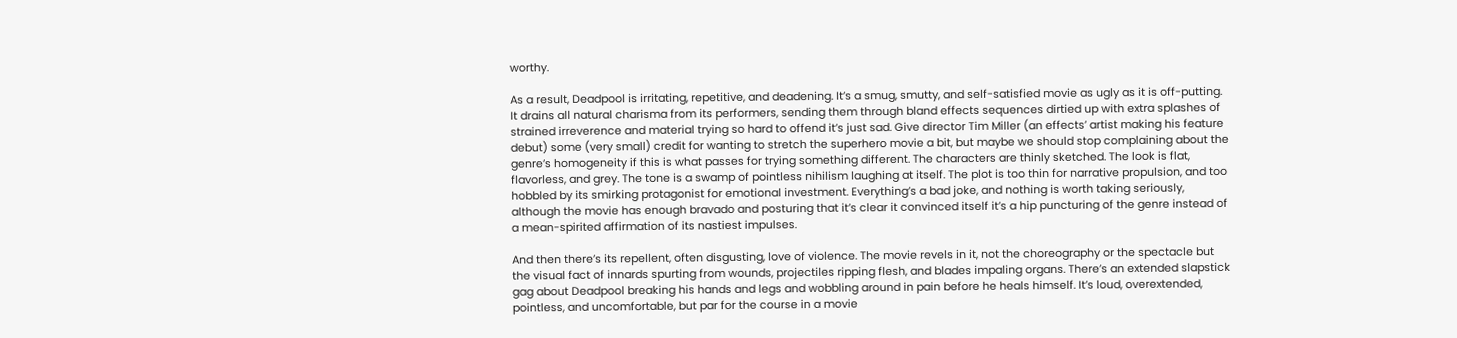worthy.

As a result, Deadpool is irritating, repetitive, and deadening. It’s a smug, smutty, and self-satisfied movie as ugly as it is off-putting. It drains all natural charisma from its performers, sending them through bland effects sequences dirtied up with extra splashes of strained irreverence and material trying so hard to offend it’s just sad. Give director Tim Miller (an effects’ artist making his feature debut) some (very small) credit for wanting to stretch the superhero movie a bit, but maybe we should stop complaining about the genre’s homogeneity if this is what passes for trying something different. The characters are thinly sketched. The look is flat, flavorless, and grey. The tone is a swamp of pointless nihilism laughing at itself. The plot is too thin for narrative propulsion, and too hobbled by its smirking protagonist for emotional investment. Everything’s a bad joke, and nothing is worth taking seriously, although the movie has enough bravado and posturing that it’s clear it convinced itself it’s a hip puncturing of the genre instead of a mean-spirited affirmation of its nastiest impulses.

And then there’s its repellent, often disgusting, love of violence. The movie revels in it, not the choreography or the spectacle but the visual fact of innards spurting from wounds, projectiles ripping flesh, and blades impaling organs. There’s an extended slapstick gag about Deadpool breaking his hands and legs and wobbling around in pain before he heals himself. It’s loud, overextended, pointless, and uncomfortable, but par for the course in a movie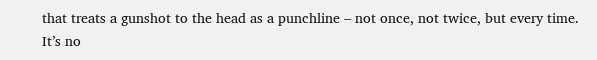that treats a gunshot to the head as a punchline – not once, not twice, but every time. It’s no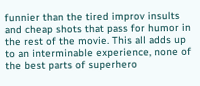funnier than the tired improv insults and cheap shots that pass for humor in the rest of the movie. This all adds up to an interminable experience, none of the best parts of superhero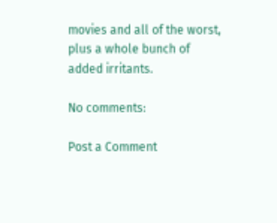movies and all of the worst, plus a whole bunch of added irritants.

No comments:

Post a Comment